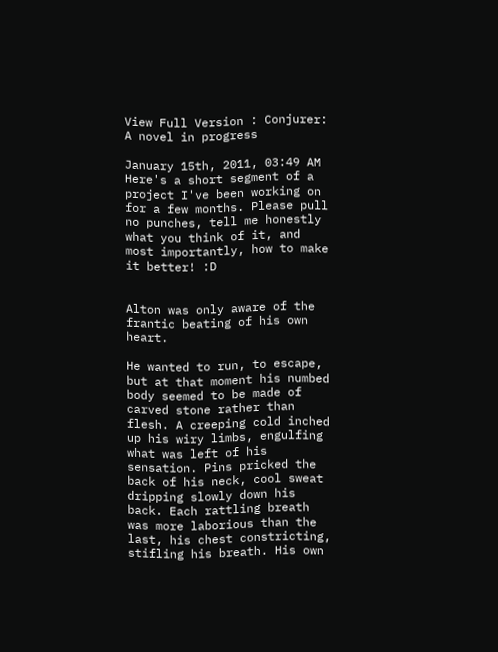View Full Version : Conjurer: A novel in progress

January 15th, 2011, 03:49 AM
Here's a short segment of a project I've been working on for a few months. Please pull no punches, tell me honestly what you think of it, and most importantly, how to make it better! :D


Alton was only aware of the frantic beating of his own heart.

He wanted to run, to escape, but at that moment his numbed body seemed to be made of carved stone rather than flesh. A creeping cold inched up his wiry limbs, engulfing what was left of his sensation. Pins pricked the back of his neck, cool sweat dripping slowly down his back. Each rattling breath was more laborious than the last, his chest constricting, stifling his breath. His own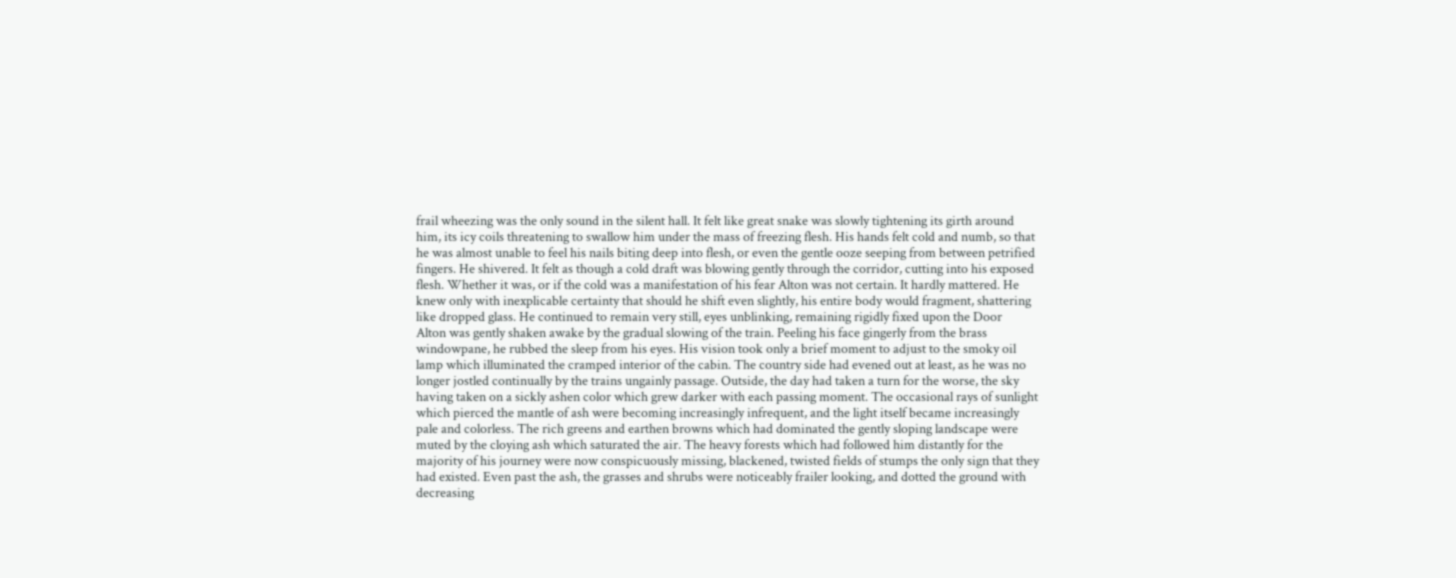frail wheezing was the only sound in the silent hall. It felt like great snake was slowly tightening its girth around him, its icy coils threatening to swallow him under the mass of freezing flesh. His hands felt cold and numb, so that he was almost unable to feel his nails biting deep into flesh, or even the gentle ooze seeping from between petrified fingers. He shivered. It felt as though a cold draft was blowing gently through the corridor, cutting into his exposed flesh. Whether it was, or if the cold was a manifestation of his fear Alton was not certain. It hardly mattered. He knew only with inexplicable certainty that should he shift even slightly, his entire body would fragment, shattering like dropped glass. He continued to remain very still, eyes unblinking, remaining rigidly fixed upon the Door
Alton was gently shaken awake by the gradual slowing of the train. Peeling his face gingerly from the brass windowpane, he rubbed the sleep from his eyes. His vision took only a brief moment to adjust to the smoky oil lamp which illuminated the cramped interior of the cabin. The country side had evened out at least, as he was no longer jostled continually by the trains ungainly passage. Outside, the day had taken a turn for the worse, the sky having taken on a sickly ashen color which grew darker with each passing moment. The occasional rays of sunlight which pierced the mantle of ash were becoming increasingly infrequent, and the light itself became increasingly pale and colorless. The rich greens and earthen browns which had dominated the gently sloping landscape were muted by the cloying ash which saturated the air. The heavy forests which had followed him distantly for the majority of his journey were now conspicuously missing, blackened, twisted fields of stumps the only sign that they had existed. Even past the ash, the grasses and shrubs were noticeably frailer looking, and dotted the ground with decreasing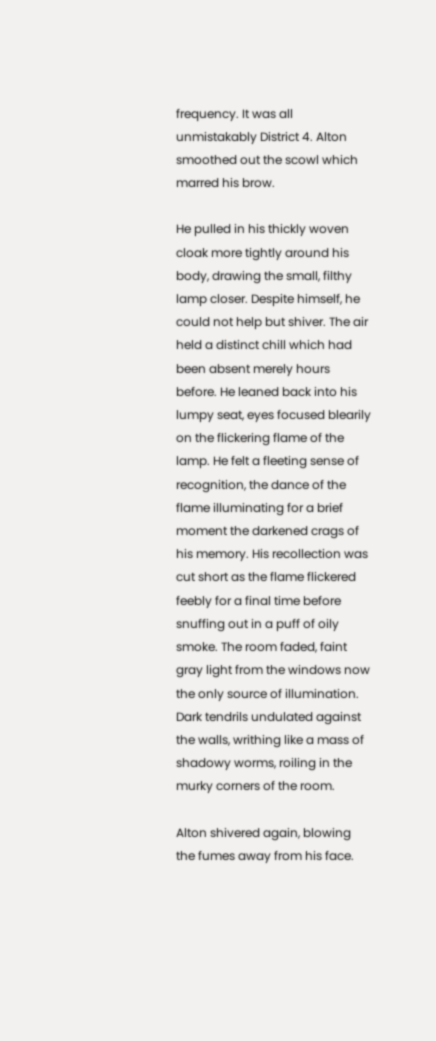frequency. It was all unmistakably District 4. Alton smoothed out the scowl which marred his brow.

He pulled in his thickly woven cloak more tightly around his body, drawing the small, filthy lamp closer. Despite himself, he could not help but shiver. The air held a distinct chill which had been absent merely hours before. He leaned back into his lumpy seat, eyes focused blearily on the flickering flame of the lamp. He felt a fleeting sense of recognition, the dance of the flame illuminating for a brief moment the darkened crags of his memory. His recollection was cut short as the flame flickered feebly for a final time before snuffing out in a puff of oily smoke. The room faded, faint gray light from the windows now the only source of illumination. Dark tendrils undulated against the walls, writhing like a mass of shadowy worms, roiling in the murky corners of the room.

Alton shivered again, blowing the fumes away from his face.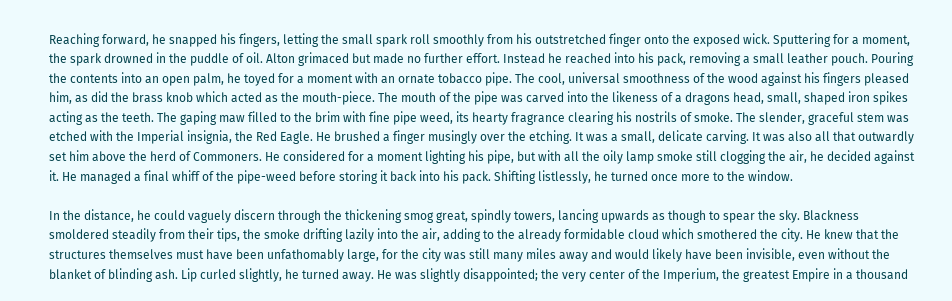Reaching forward, he snapped his fingers, letting the small spark roll smoothly from his outstretched finger onto the exposed wick. Sputtering for a moment, the spark drowned in the puddle of oil. Alton grimaced but made no further effort. Instead he reached into his pack, removing a small leather pouch. Pouring the contents into an open palm, he toyed for a moment with an ornate tobacco pipe. The cool, universal smoothness of the wood against his fingers pleased him, as did the brass knob which acted as the mouth-piece. The mouth of the pipe was carved into the likeness of a dragons head, small, shaped iron spikes acting as the teeth. The gaping maw filled to the brim with fine pipe weed, its hearty fragrance clearing his nostrils of smoke. The slender, graceful stem was etched with the Imperial insignia, the Red Eagle. He brushed a finger musingly over the etching. It was a small, delicate carving. It was also all that outwardly set him above the herd of Commoners. He considered for a moment lighting his pipe, but with all the oily lamp smoke still clogging the air, he decided against it. He managed a final whiff of the pipe-weed before storing it back into his pack. Shifting listlessly, he turned once more to the window.

In the distance, he could vaguely discern through the thickening smog great, spindly towers, lancing upwards as though to spear the sky. Blackness smoldered steadily from their tips, the smoke drifting lazily into the air, adding to the already formidable cloud which smothered the city. He knew that the structures themselves must have been unfathomably large, for the city was still many miles away and would likely have been invisible, even without the blanket of blinding ash. Lip curled slightly, he turned away. He was slightly disappointed; the very center of the Imperium, the greatest Empire in a thousand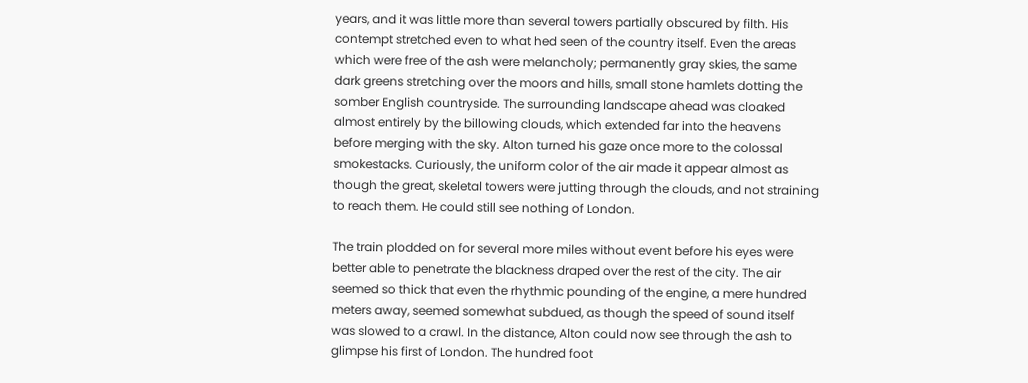years, and it was little more than several towers partially obscured by filth. His contempt stretched even to what hed seen of the country itself. Even the areas which were free of the ash were melancholy; permanently gray skies, the same dark greens stretching over the moors and hills, small stone hamlets dotting the somber English countryside. The surrounding landscape ahead was cloaked almost entirely by the billowing clouds, which extended far into the heavens before merging with the sky. Alton turned his gaze once more to the colossal smokestacks. Curiously, the uniform color of the air made it appear almost as though the great, skeletal towers were jutting through the clouds, and not straining to reach them. He could still see nothing of London.

The train plodded on for several more miles without event before his eyes were better able to penetrate the blackness draped over the rest of the city. The air seemed so thick that even the rhythmic pounding of the engine, a mere hundred meters away, seemed somewhat subdued, as though the speed of sound itself was slowed to a crawl. In the distance, Alton could now see through the ash to glimpse his first of London. The hundred foot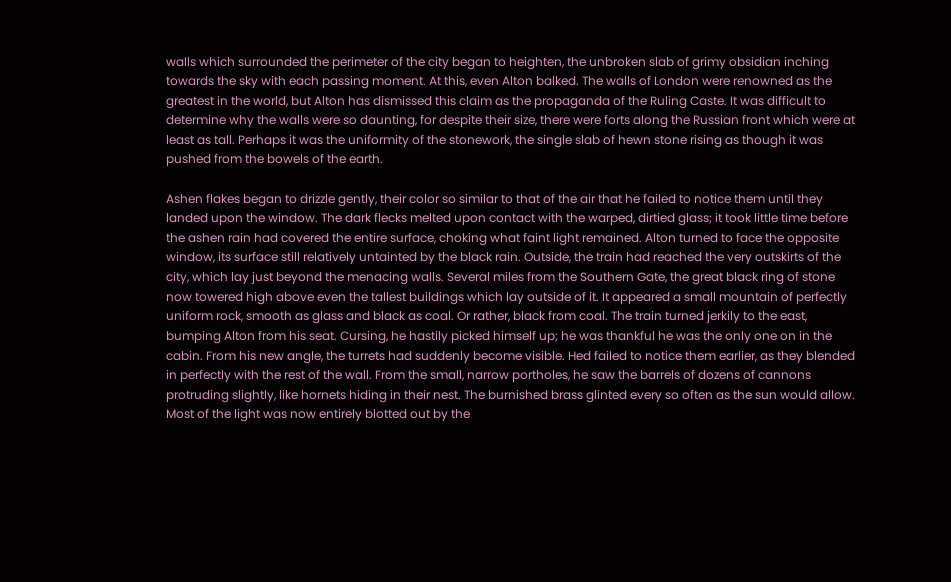walls which surrounded the perimeter of the city began to heighten, the unbroken slab of grimy obsidian inching towards the sky with each passing moment. At this, even Alton balked. The walls of London were renowned as the greatest in the world, but Alton has dismissed this claim as the propaganda of the Ruling Caste. It was difficult to determine why the walls were so daunting, for despite their size, there were forts along the Russian front which were at least as tall. Perhaps it was the uniformity of the stonework, the single slab of hewn stone rising as though it was pushed from the bowels of the earth.

Ashen flakes began to drizzle gently, their color so similar to that of the air that he failed to notice them until they landed upon the window. The dark flecks melted upon contact with the warped, dirtied glass; it took little time before the ashen rain had covered the entire surface, choking what faint light remained. Alton turned to face the opposite window, its surface still relatively untainted by the black rain. Outside, the train had reached the very outskirts of the city, which lay just beyond the menacing walls. Several miles from the Southern Gate, the great black ring of stone now towered high above even the tallest buildings which lay outside of it. It appeared a small mountain of perfectly uniform rock, smooth as glass and black as coal. Or rather, black from coal. The train turned jerkily to the east, bumping Alton from his seat. Cursing, he hastily picked himself up; he was thankful he was the only one on in the cabin. From his new angle, the turrets had suddenly become visible. Hed failed to notice them earlier, as they blended in perfectly with the rest of the wall. From the small, narrow portholes, he saw the barrels of dozens of cannons protruding slightly, like hornets hiding in their nest. The burnished brass glinted every so often as the sun would allow. Most of the light was now entirely blotted out by the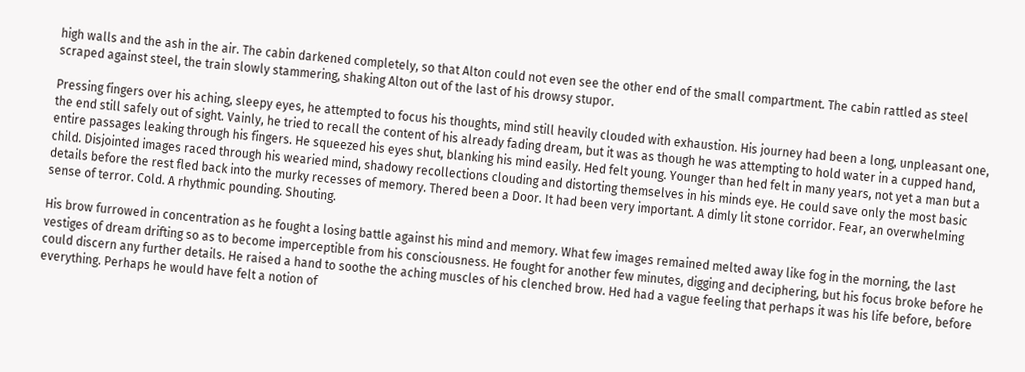high walls and the ash in the air. The cabin darkened completely, so that Alton could not even see the other end of the small compartment. The cabin rattled as steel scraped against steel, the train slowly stammering, shaking Alton out of the last of his drowsy stupor.

Pressing fingers over his aching, sleepy eyes, he attempted to focus his thoughts, mind still heavily clouded with exhaustion. His journey had been a long, unpleasant one, the end still safely out of sight. Vainly, he tried to recall the content of his already fading dream, but it was as though he was attempting to hold water in a cupped hand, entire passages leaking through his fingers. He squeezed his eyes shut, blanking his mind easily. Hed felt young. Younger than hed felt in many years, not yet a man but a child. Disjointed images raced through his wearied mind, shadowy recollections clouding and distorting themselves in his minds eye. He could save only the most basic details before the rest fled back into the murky recesses of memory. Thered been a Door. It had been very important. A dimly lit stone corridor. Fear, an overwhelming sense of terror. Cold. A rhythmic pounding. Shouting.

His brow furrowed in concentration as he fought a losing battle against his mind and memory. What few images remained melted away like fog in the morning, the last vestiges of dream drifting so as to become imperceptible from his consciousness. He fought for another few minutes, digging and deciphering, but his focus broke before he could discern any further details. He raised a hand to soothe the aching muscles of his clenched brow. Hed had a vague feeling that perhaps it was his life before, before everything. Perhaps he would have felt a notion of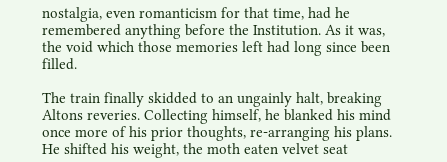nostalgia, even romanticism for that time, had he remembered anything before the Institution. As it was, the void which those memories left had long since been filled.

The train finally skidded to an ungainly halt, breaking Altons reveries. Collecting himself, he blanked his mind once more of his prior thoughts, re-arranging his plans. He shifted his weight, the moth eaten velvet seat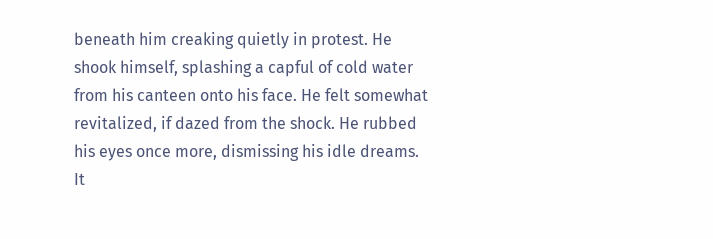beneath him creaking quietly in protest. He shook himself, splashing a capful of cold water from his canteen onto his face. He felt somewhat revitalized, if dazed from the shock. He rubbed his eyes once more, dismissing his idle dreams. It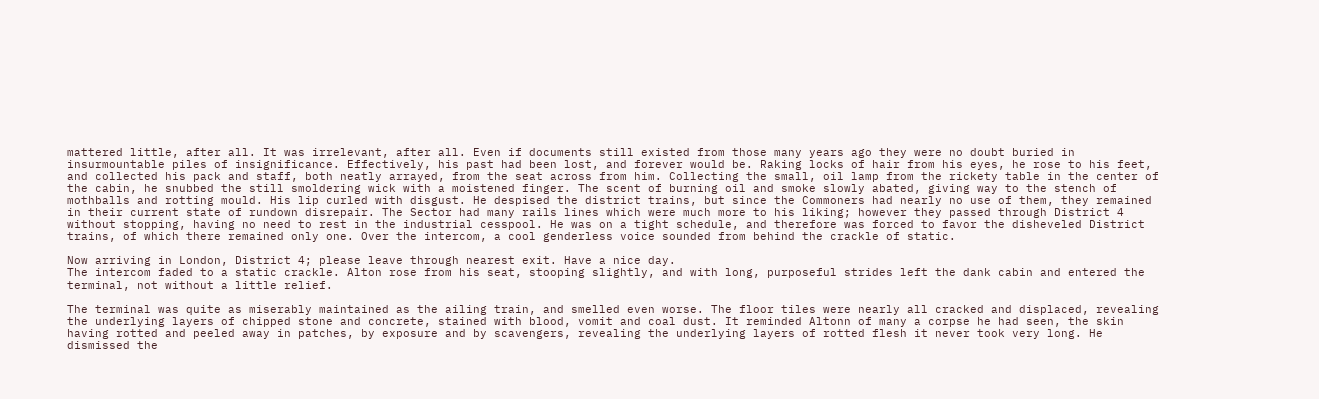mattered little, after all. It was irrelevant, after all. Even if documents still existed from those many years ago they were no doubt buried in insurmountable piles of insignificance. Effectively, his past had been lost, and forever would be. Raking locks of hair from his eyes, he rose to his feet, and collected his pack and staff, both neatly arrayed, from the seat across from him. Collecting the small, oil lamp from the rickety table in the center of the cabin, he snubbed the still smoldering wick with a moistened finger. The scent of burning oil and smoke slowly abated, giving way to the stench of mothballs and rotting mould. His lip curled with disgust. He despised the district trains, but since the Commoners had nearly no use of them, they remained in their current state of rundown disrepair. The Sector had many rails lines which were much more to his liking; however they passed through District 4 without stopping, having no need to rest in the industrial cesspool. He was on a tight schedule, and therefore was forced to favor the disheveled District trains, of which there remained only one. Over the intercom, a cool genderless voice sounded from behind the crackle of static.

Now arriving in London, District 4; please leave through nearest exit. Have a nice day.
The intercom faded to a static crackle. Alton rose from his seat, stooping slightly, and with long, purposeful strides left the dank cabin and entered the terminal, not without a little relief.

The terminal was quite as miserably maintained as the ailing train, and smelled even worse. The floor tiles were nearly all cracked and displaced, revealing the underlying layers of chipped stone and concrete, stained with blood, vomit and coal dust. It reminded Altonn of many a corpse he had seen, the skin having rotted and peeled away in patches, by exposure and by scavengers, revealing the underlying layers of rotted flesh it never took very long. He dismissed the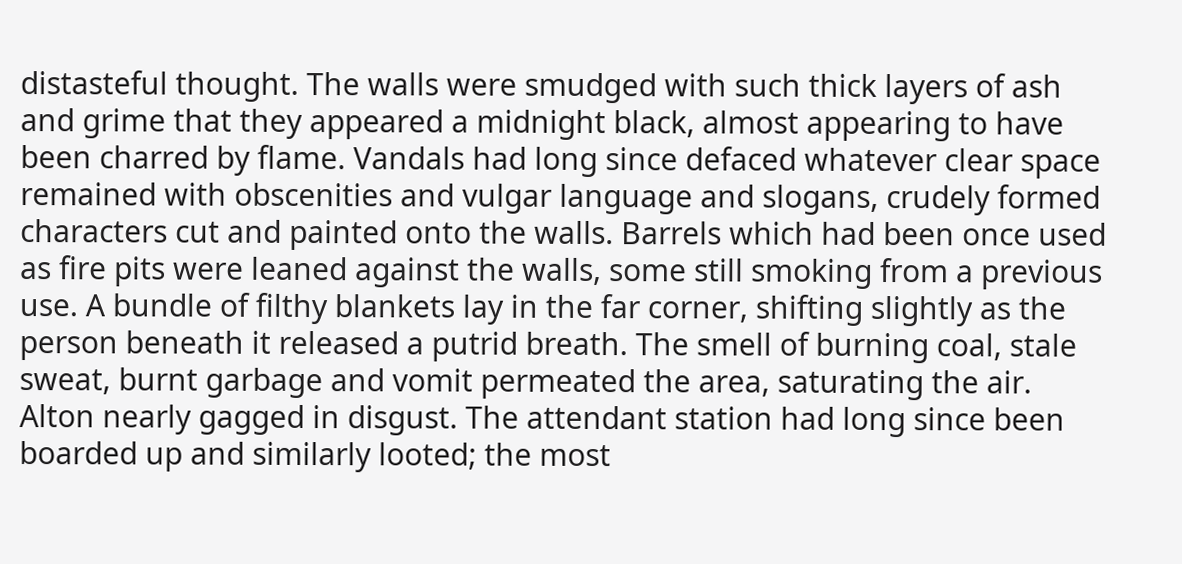distasteful thought. The walls were smudged with such thick layers of ash and grime that they appeared a midnight black, almost appearing to have been charred by flame. Vandals had long since defaced whatever clear space remained with obscenities and vulgar language and slogans, crudely formed characters cut and painted onto the walls. Barrels which had been once used as fire pits were leaned against the walls, some still smoking from a previous use. A bundle of filthy blankets lay in the far corner, shifting slightly as the person beneath it released a putrid breath. The smell of burning coal, stale sweat, burnt garbage and vomit permeated the area, saturating the air. Alton nearly gagged in disgust. The attendant station had long since been boarded up and similarly looted; the most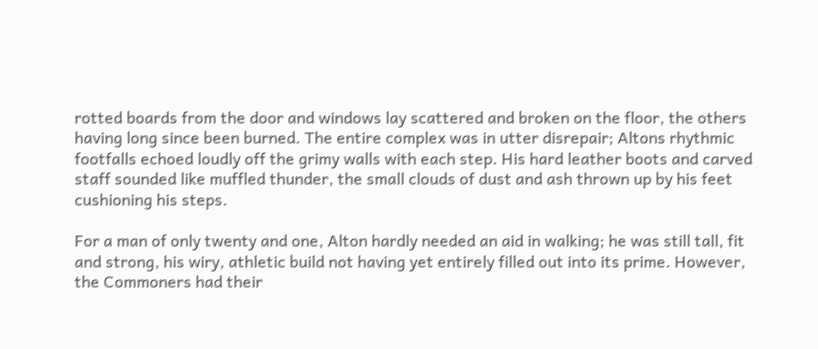rotted boards from the door and windows lay scattered and broken on the floor, the others having long since been burned. The entire complex was in utter disrepair; Altons rhythmic footfalls echoed loudly off the grimy walls with each step. His hard leather boots and carved staff sounded like muffled thunder, the small clouds of dust and ash thrown up by his feet cushioning his steps.

For a man of only twenty and one, Alton hardly needed an aid in walking; he was still tall, fit and strong, his wiry, athletic build not having yet entirely filled out into its prime. However, the Commoners had their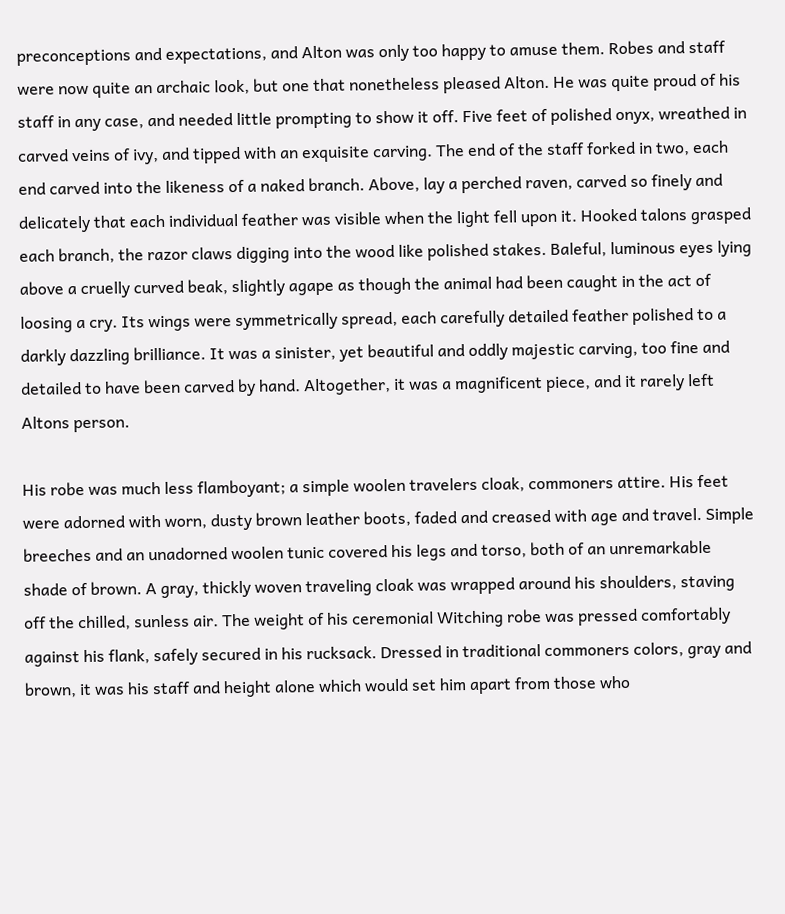preconceptions and expectations, and Alton was only too happy to amuse them. Robes and staff were now quite an archaic look, but one that nonetheless pleased Alton. He was quite proud of his staff in any case, and needed little prompting to show it off. Five feet of polished onyx, wreathed in carved veins of ivy, and tipped with an exquisite carving. The end of the staff forked in two, each end carved into the likeness of a naked branch. Above, lay a perched raven, carved so finely and delicately that each individual feather was visible when the light fell upon it. Hooked talons grasped each branch, the razor claws digging into the wood like polished stakes. Baleful, luminous eyes lying above a cruelly curved beak, slightly agape as though the animal had been caught in the act of loosing a cry. Its wings were symmetrically spread, each carefully detailed feather polished to a darkly dazzling brilliance. It was a sinister, yet beautiful and oddly majestic carving, too fine and detailed to have been carved by hand. Altogether, it was a magnificent piece, and it rarely left Altons person.

His robe was much less flamboyant; a simple woolen travelers cloak, commoners attire. His feet were adorned with worn, dusty brown leather boots, faded and creased with age and travel. Simple breeches and an unadorned woolen tunic covered his legs and torso, both of an unremarkable shade of brown. A gray, thickly woven traveling cloak was wrapped around his shoulders, staving off the chilled, sunless air. The weight of his ceremonial Witching robe was pressed comfortably against his flank, safely secured in his rucksack. Dressed in traditional commoners colors, gray and brown, it was his staff and height alone which would set him apart from those who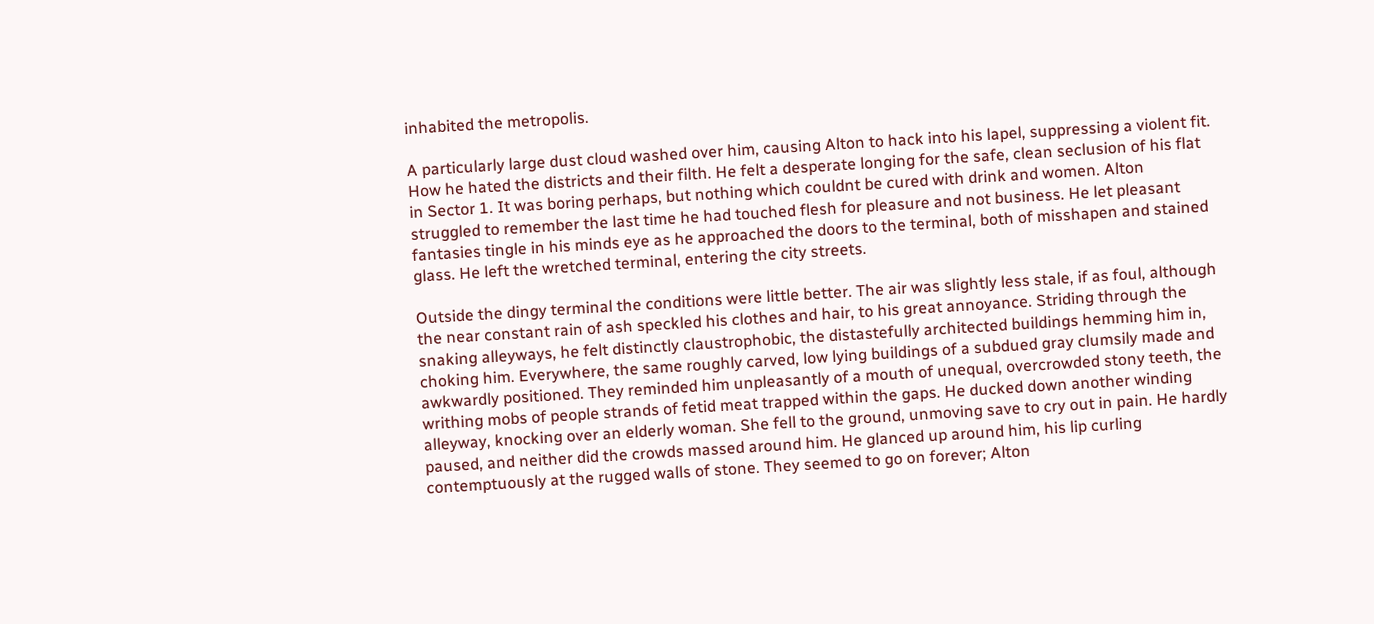inhabited the metropolis.

A particularly large dust cloud washed over him, causing Alton to hack into his lapel, suppressing a violent fit. How he hated the districts and their filth. He felt a desperate longing for the safe, clean seclusion of his flat in Sector 1. It was boring perhaps, but nothing which couldnt be cured with drink and women. Alton struggled to remember the last time he had touched flesh for pleasure and not business. He let pleasant fantasies tingle in his minds eye as he approached the doors to the terminal, both of misshapen and stained glass. He left the wretched terminal, entering the city streets.

Outside the dingy terminal the conditions were little better. The air was slightly less stale, if as foul, although the near constant rain of ash speckled his clothes and hair, to his great annoyance. Striding through the snaking alleyways, he felt distinctly claustrophobic, the distastefully architected buildings hemming him in, choking him. Everywhere, the same roughly carved, low lying buildings of a subdued gray clumsily made and awkwardly positioned. They reminded him unpleasantly of a mouth of unequal, overcrowded stony teeth, the writhing mobs of people strands of fetid meat trapped within the gaps. He ducked down another winding alleyway, knocking over an elderly woman. She fell to the ground, unmoving save to cry out in pain. He hardly paused, and neither did the crowds massed around him. He glanced up around him, his lip curling contemptuously at the rugged walls of stone. They seemed to go on forever; Alton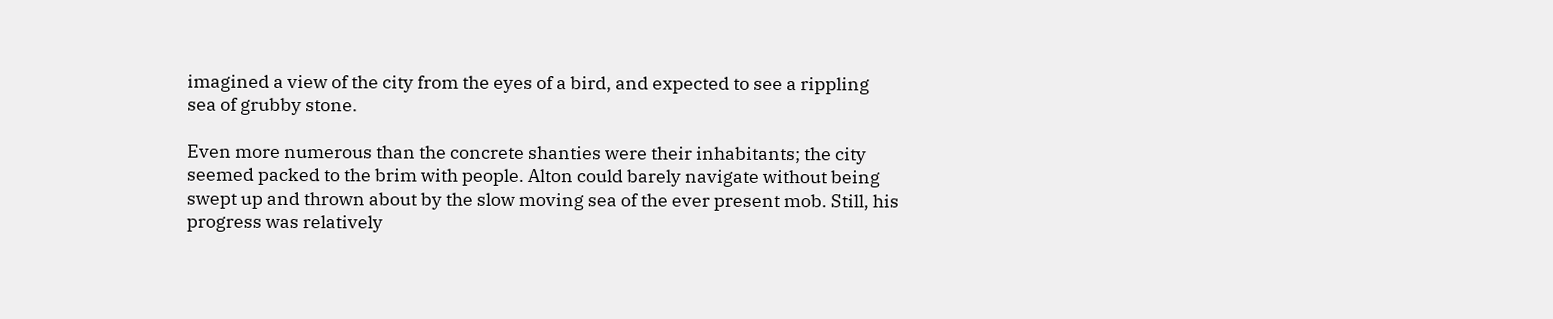imagined a view of the city from the eyes of a bird, and expected to see a rippling sea of grubby stone.

Even more numerous than the concrete shanties were their inhabitants; the city seemed packed to the brim with people. Alton could barely navigate without being swept up and thrown about by the slow moving sea of the ever present mob. Still, his progress was relatively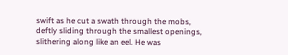swift as he cut a swath through the mobs, deftly sliding through the smallest openings, slithering along like an eel. He was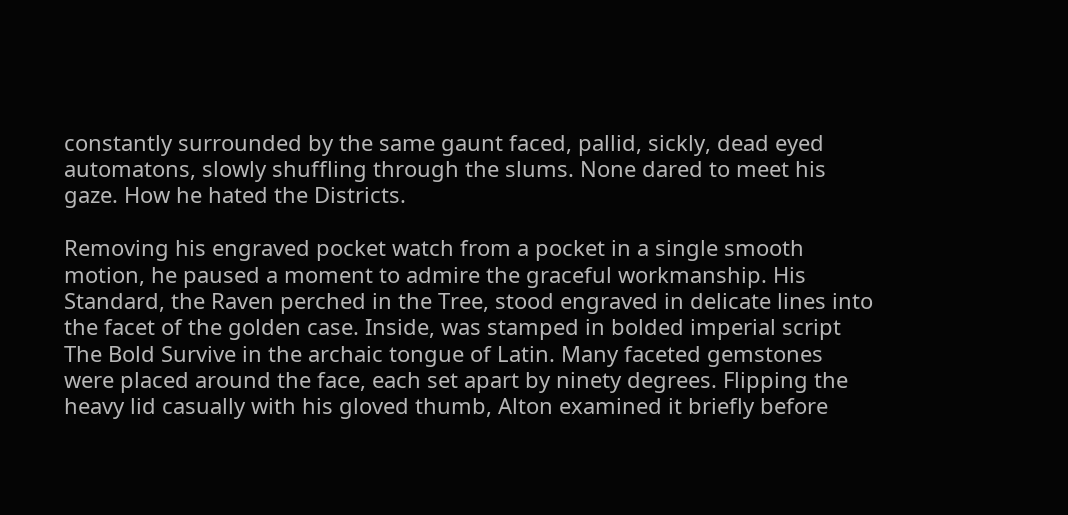constantly surrounded by the same gaunt faced, pallid, sickly, dead eyed automatons, slowly shuffling through the slums. None dared to meet his gaze. How he hated the Districts.

Removing his engraved pocket watch from a pocket in a single smooth motion, he paused a moment to admire the graceful workmanship. His Standard, the Raven perched in the Tree, stood engraved in delicate lines into the facet of the golden case. Inside, was stamped in bolded imperial script The Bold Survive in the archaic tongue of Latin. Many faceted gemstones were placed around the face, each set apart by ninety degrees. Flipping the heavy lid casually with his gloved thumb, Alton examined it briefly before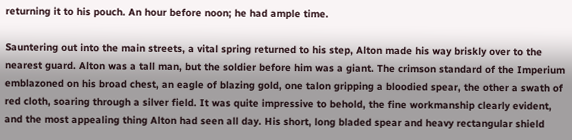returning it to his pouch. An hour before noon; he had ample time.

Sauntering out into the main streets, a vital spring returned to his step, Alton made his way briskly over to the nearest guard. Alton was a tall man, but the soldier before him was a giant. The crimson standard of the Imperium emblazoned on his broad chest, an eagle of blazing gold, one talon gripping a bloodied spear, the other a swath of red cloth, soaring through a silver field. It was quite impressive to behold, the fine workmanship clearly evident, and the most appealing thing Alton had seen all day. His short, long bladed spear and heavy rectangular shield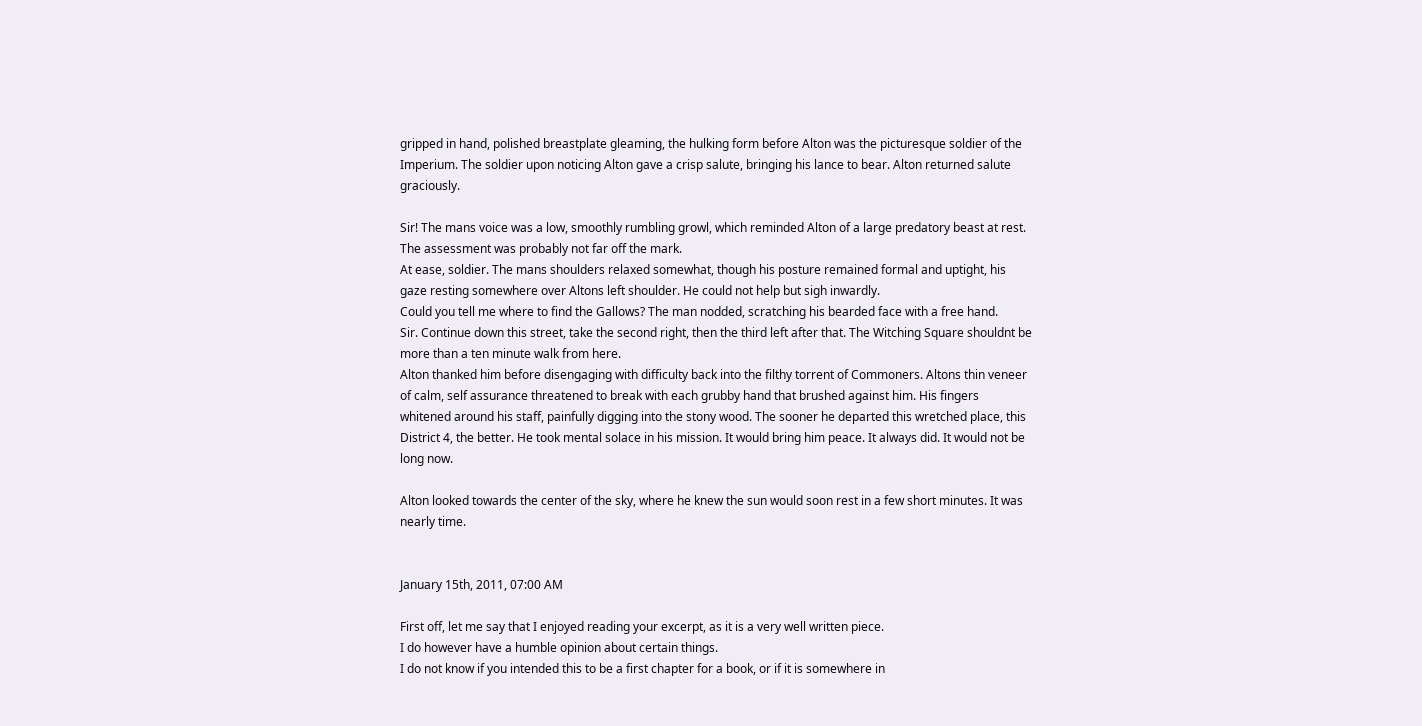gripped in hand, polished breastplate gleaming, the hulking form before Alton was the picturesque soldier of the Imperium. The soldier upon noticing Alton gave a crisp salute, bringing his lance to bear. Alton returned salute graciously.

Sir! The mans voice was a low, smoothly rumbling growl, which reminded Alton of a large predatory beast at rest. The assessment was probably not far off the mark.
At ease, soldier. The mans shoulders relaxed somewhat, though his posture remained formal and uptight, his gaze resting somewhere over Altons left shoulder. He could not help but sigh inwardly.
Could you tell me where to find the Gallows? The man nodded, scratching his bearded face with a free hand.
Sir. Continue down this street, take the second right, then the third left after that. The Witching Square shouldnt be more than a ten minute walk from here.
Alton thanked him before disengaging with difficulty back into the filthy torrent of Commoners. Altons thin veneer of calm, self assurance threatened to break with each grubby hand that brushed against him. His fingers whitened around his staff, painfully digging into the stony wood. The sooner he departed this wretched place, this District 4, the better. He took mental solace in his mission. It would bring him peace. It always did. It would not be long now.

Alton looked towards the center of the sky, where he knew the sun would soon rest in a few short minutes. It was nearly time.


January 15th, 2011, 07:00 AM

First off, let me say that I enjoyed reading your excerpt, as it is a very well written piece.
I do however have a humble opinion about certain things.
I do not know if you intended this to be a first chapter for a book, or if it is somewhere in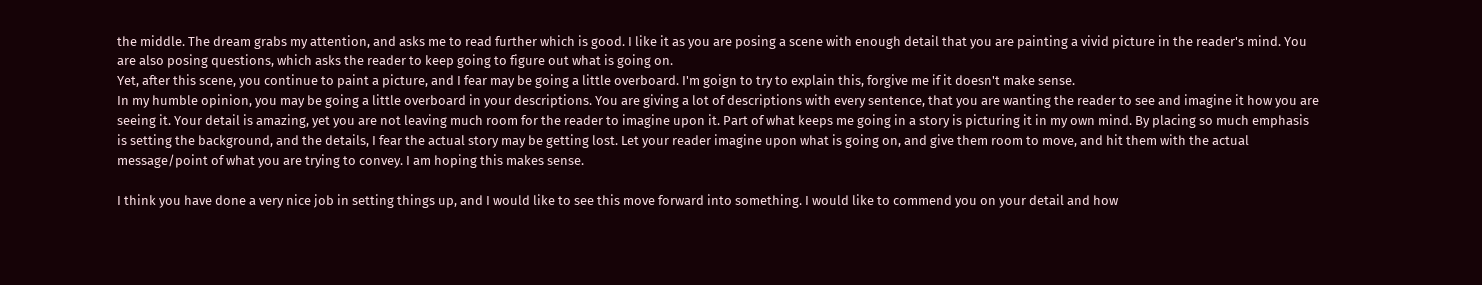the middle. The dream grabs my attention, and asks me to read further which is good. I like it as you are posing a scene with enough detail that you are painting a vivid picture in the reader's mind. You are also posing questions, which asks the reader to keep going to figure out what is going on.
Yet, after this scene, you continue to paint a picture, and I fear may be going a little overboard. I'm goign to try to explain this, forgive me if it doesn't make sense.
In my humble opinion, you may be going a little overboard in your descriptions. You are giving a lot of descriptions with every sentence, that you are wanting the reader to see and imagine it how you are seeing it. Your detail is amazing, yet you are not leaving much room for the reader to imagine upon it. Part of what keeps me going in a story is picturing it in my own mind. By placing so much emphasis is setting the background, and the details, I fear the actual story may be getting lost. Let your reader imagine upon what is going on, and give them room to move, and hit them with the actual message/point of what you are trying to convey. I am hoping this makes sense.

I think you have done a very nice job in setting things up, and I would like to see this move forward into something. I would like to commend you on your detail and how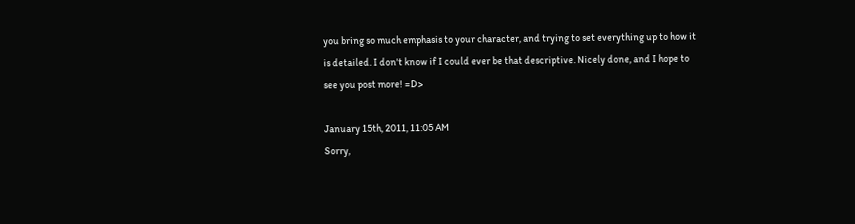you bring so much emphasis to your character, and trying to set everything up to how it is detailed. I don't know if I could ever be that descriptive. Nicely done, and I hope to see you post more! =D>

January 15th, 2011, 11:05 AM
Sorry,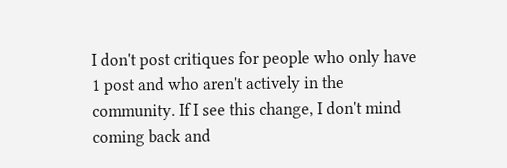I don't post critiques for people who only have 1 post and who aren't actively in the community. If I see this change, I don't mind coming back and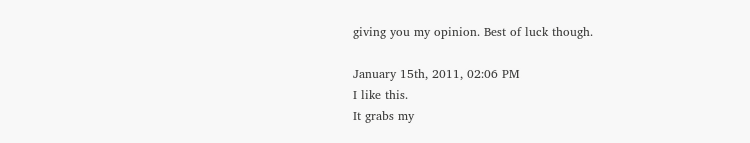giving you my opinion. Best of luck though.

January 15th, 2011, 02:06 PM
I like this.
It grabs my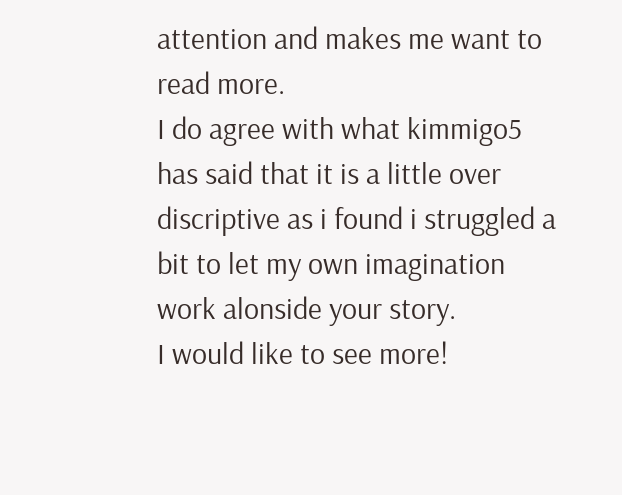attention and makes me want to read more.
I do agree with what kimmigo5 has said that it is a little over discriptive as i found i struggled a bit to let my own imagination work alonside your story.
I would like to see more!